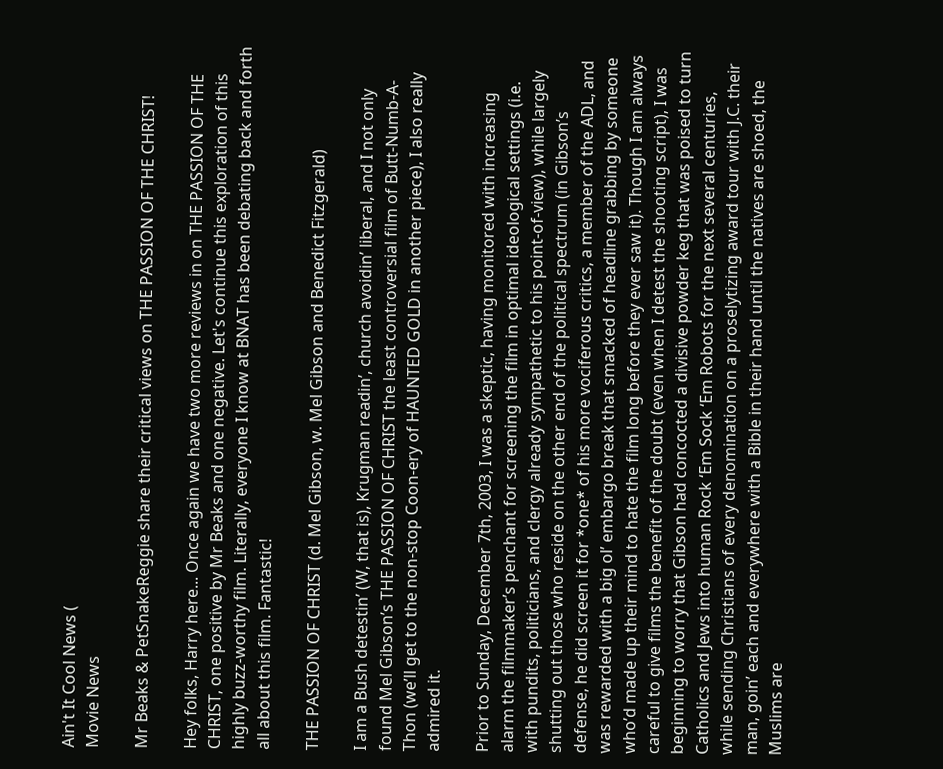Ain't It Cool News (
Movie News

Mr Beaks & PetSnakeReggie share their critical views on THE PASSION OF THE CHRIST!

Hey folks, Harry here... Once again we have two more reviews in on THE PASSION OF THE CHRIST, one positive by Mr Beaks and one negative. Let's continue this exploration of this highly buzz-worthy film. Literally, everyone I know at BNAT has been debating back and forth all about this film. Fantastic!

THE PASSION OF CHRIST (d. Mel Gibson, w. Mel Gibson and Benedict Fitzgerald)

I am a Bush detestin’ (W, that is), Krugman readin’, church avoidin’ liberal, and I not only found Mel Gibson’s THE PASSION OF CHRIST the least controversial film of Butt-Numb-A-Thon (we’ll get to the non-stop Coon-ery of HAUNTED GOLD in another piece), I also really admired it.

Prior to Sunday, December 7th, 2003, I was a skeptic, having monitored with increasing alarm the filmmaker’s penchant for screening the film in optimal ideological settings (i.e. with pundits, politicians, and clergy already sympathetic to his point-of-view), while largely shutting out those who reside on the other end of the political spectrum (in Gibson’s defense, he did screen it for *one* of his more vociferous critics, a member of the ADL, and was rewarded with a big ol’ embargo break that smacked of headline grabbing by someone who’d made up their mind to hate the film long before they ever saw it). Though I am always careful to give films the benefit of the doubt (even when I detest the shooting script), I was beginning to worry that Gibson had concocted a divisive powder keg that was poised to turn Catholics and Jews into human Rock ‘Em Sock ‘Em Robots for the next several centuries, while sending Christians of every denomination on a proselytizing award tour with J.C. their man, goin’ each and everywhere with a Bible in their hand until the natives are shoed, the Muslims are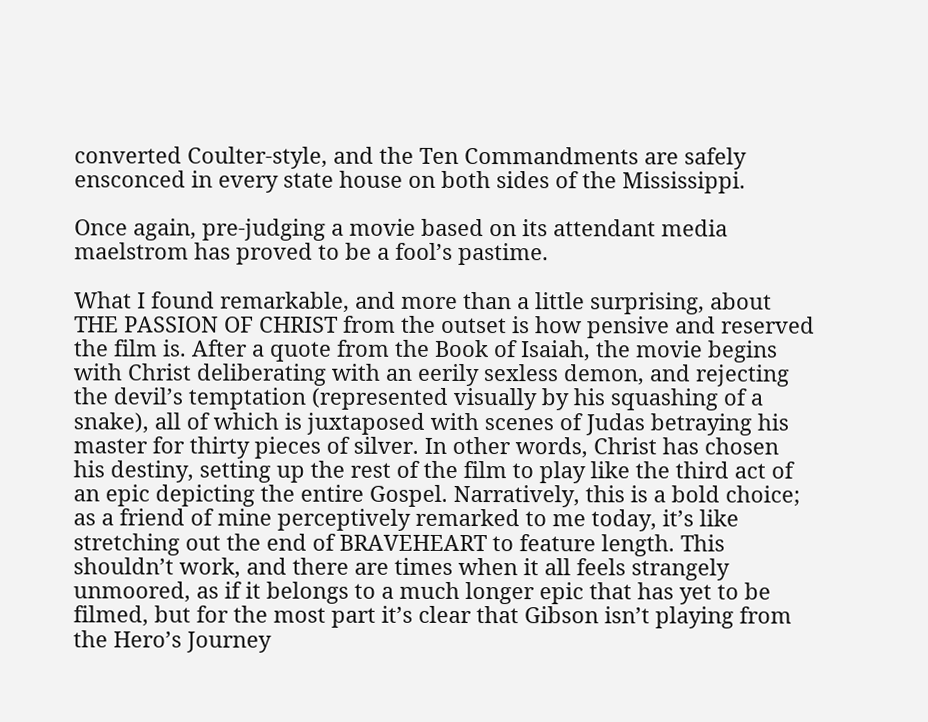converted Coulter-style, and the Ten Commandments are safely ensconced in every state house on both sides of the Mississippi.

Once again, pre-judging a movie based on its attendant media maelstrom has proved to be a fool’s pastime.

What I found remarkable, and more than a little surprising, about THE PASSION OF CHRIST from the outset is how pensive and reserved the film is. After a quote from the Book of Isaiah, the movie begins with Christ deliberating with an eerily sexless demon, and rejecting the devil’s temptation (represented visually by his squashing of a snake), all of which is juxtaposed with scenes of Judas betraying his master for thirty pieces of silver. In other words, Christ has chosen his destiny, setting up the rest of the film to play like the third act of an epic depicting the entire Gospel. Narratively, this is a bold choice; as a friend of mine perceptively remarked to me today, it’s like stretching out the end of BRAVEHEART to feature length. This shouldn’t work, and there are times when it all feels strangely unmoored, as if it belongs to a much longer epic that has yet to be filmed, but for the most part it’s clear that Gibson isn’t playing from the Hero’s Journey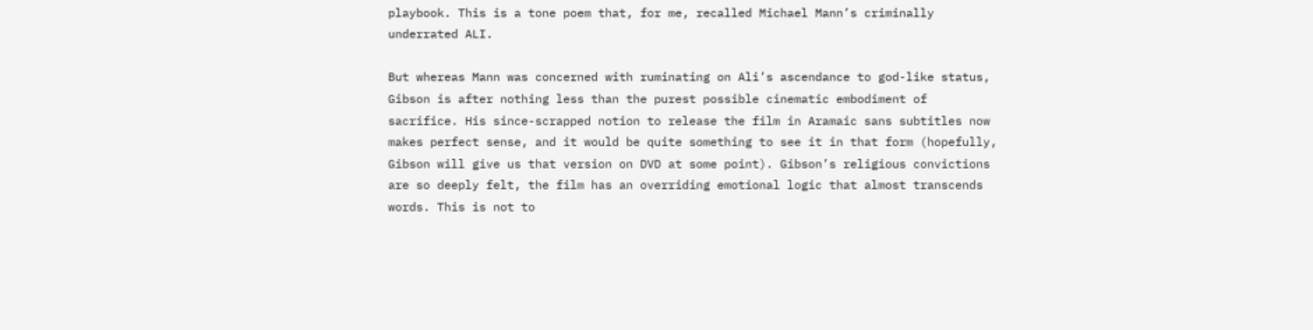playbook. This is a tone poem that, for me, recalled Michael Mann’s criminally underrated ALI.

But whereas Mann was concerned with ruminating on Ali’s ascendance to god-like status, Gibson is after nothing less than the purest possible cinematic embodiment of sacrifice. His since-scrapped notion to release the film in Aramaic sans subtitles now makes perfect sense, and it would be quite something to see it in that form (hopefully, Gibson will give us that version on DVD at some point). Gibson’s religious convictions are so deeply felt, the film has an overriding emotional logic that almost transcends words. This is not to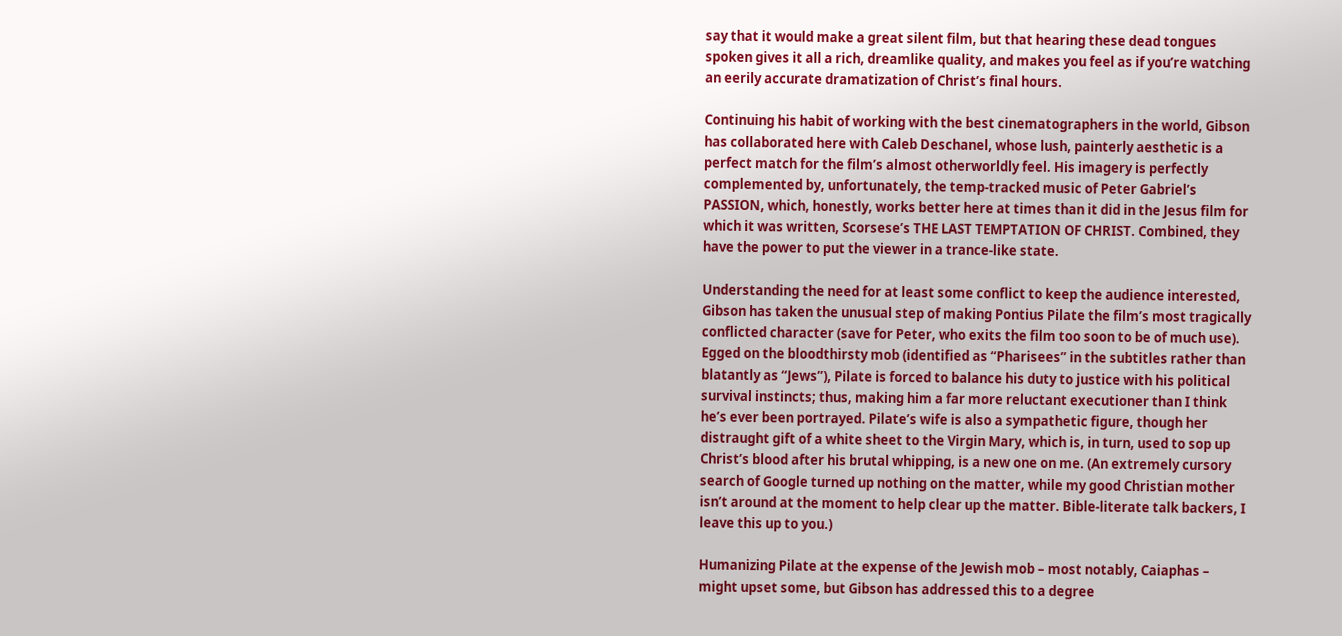say that it would make a great silent film, but that hearing these dead tongues spoken gives it all a rich, dreamlike quality, and makes you feel as if you’re watching an eerily accurate dramatization of Christ’s final hours.

Continuing his habit of working with the best cinematographers in the world, Gibson has collaborated here with Caleb Deschanel, whose lush, painterly aesthetic is a perfect match for the film’s almost otherworldly feel. His imagery is perfectly complemented by, unfortunately, the temp-tracked music of Peter Gabriel’s PASSION, which, honestly, works better here at times than it did in the Jesus film for which it was written, Scorsese’s THE LAST TEMPTATION OF CHRIST. Combined, they have the power to put the viewer in a trance-like state.

Understanding the need for at least some conflict to keep the audience interested, Gibson has taken the unusual step of making Pontius Pilate the film’s most tragically conflicted character (save for Peter, who exits the film too soon to be of much use). Egged on the bloodthirsty mob (identified as “Pharisees” in the subtitles rather than blatantly as “Jews”), Pilate is forced to balance his duty to justice with his political survival instincts; thus, making him a far more reluctant executioner than I think he’s ever been portrayed. Pilate’s wife is also a sympathetic figure, though her distraught gift of a white sheet to the Virgin Mary, which is, in turn, used to sop up Christ’s blood after his brutal whipping, is a new one on me. (An extremely cursory search of Google turned up nothing on the matter, while my good Christian mother isn’t around at the moment to help clear up the matter. Bible-literate talk backers, I leave this up to you.)

Humanizing Pilate at the expense of the Jewish mob – most notably, Caiaphas – might upset some, but Gibson has addressed this to a degree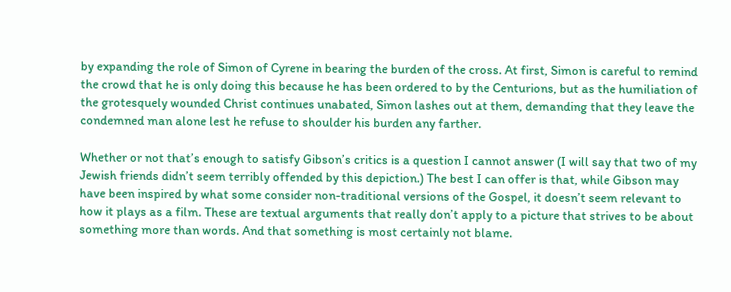by expanding the role of Simon of Cyrene in bearing the burden of the cross. At first, Simon is careful to remind the crowd that he is only doing this because he has been ordered to by the Centurions, but as the humiliation of the grotesquely wounded Christ continues unabated, Simon lashes out at them, demanding that they leave the condemned man alone lest he refuse to shoulder his burden any farther.

Whether or not that’s enough to satisfy Gibson’s critics is a question I cannot answer (I will say that two of my Jewish friends didn’t seem terribly offended by this depiction.) The best I can offer is that, while Gibson may have been inspired by what some consider non-traditional versions of the Gospel, it doesn’t seem relevant to how it plays as a film. These are textual arguments that really don’t apply to a picture that strives to be about something more than words. And that something is most certainly not blame.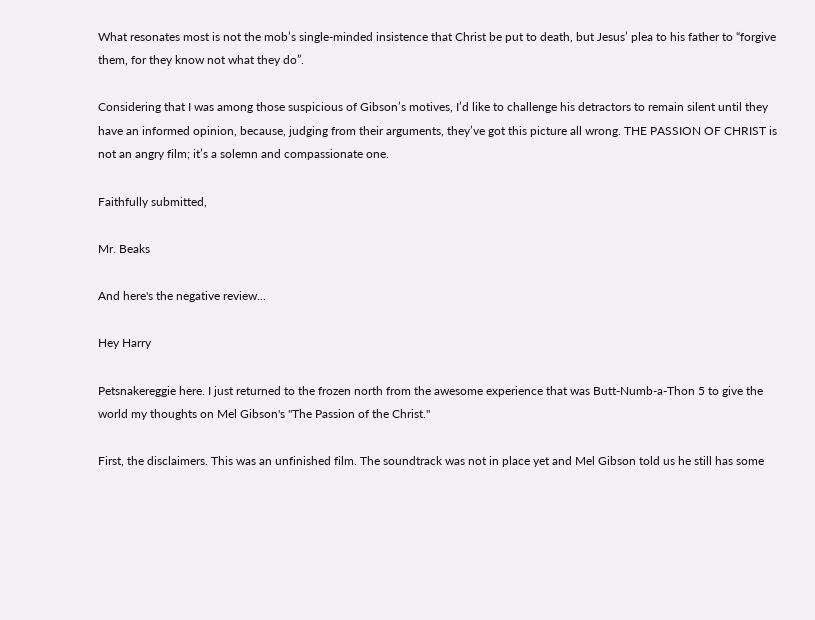What resonates most is not the mob’s single-minded insistence that Christ be put to death, but Jesus’ plea to his father to “forgive them, for they know not what they do”.

Considering that I was among those suspicious of Gibson’s motives, I’d like to challenge his detractors to remain silent until they have an informed opinion, because, judging from their arguments, they’ve got this picture all wrong. THE PASSION OF CHRIST is not an angry film; it’s a solemn and compassionate one.

Faithfully submitted,

Mr. Beaks

And here's the negative review...

Hey Harry

Petsnakereggie here. I just returned to the frozen north from the awesome experience that was Butt-Numb-a-Thon 5 to give the world my thoughts on Mel Gibson's "The Passion of the Christ."

First, the disclaimers. This was an unfinished film. The soundtrack was not in place yet and Mel Gibson told us he still has some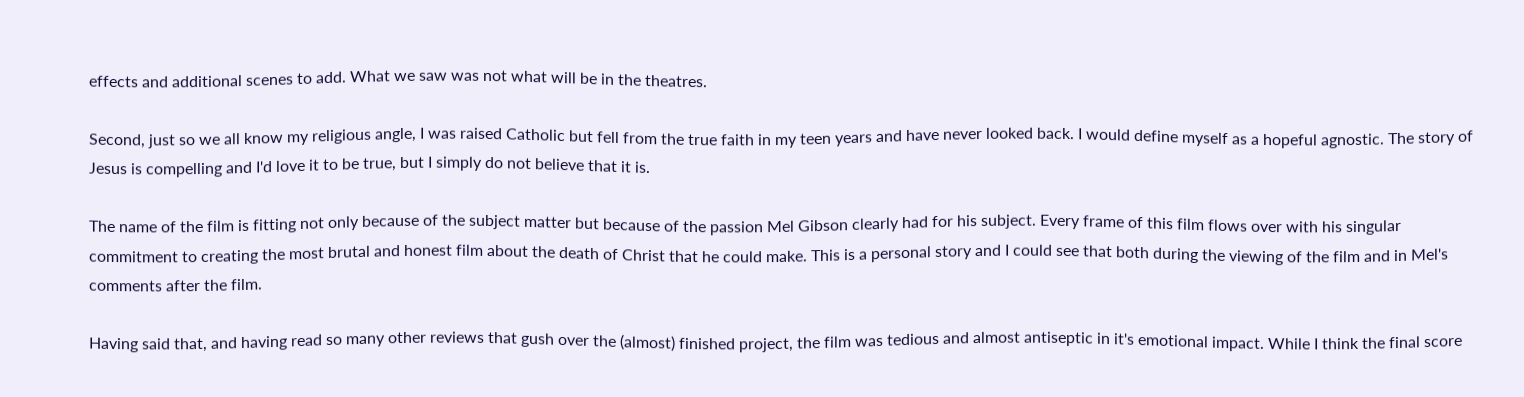effects and additional scenes to add. What we saw was not what will be in the theatres.

Second, just so we all know my religious angle, I was raised Catholic but fell from the true faith in my teen years and have never looked back. I would define myself as a hopeful agnostic. The story of Jesus is compelling and I'd love it to be true, but I simply do not believe that it is.

The name of the film is fitting not only because of the subject matter but because of the passion Mel Gibson clearly had for his subject. Every frame of this film flows over with his singular commitment to creating the most brutal and honest film about the death of Christ that he could make. This is a personal story and I could see that both during the viewing of the film and in Mel's comments after the film.

Having said that, and having read so many other reviews that gush over the (almost) finished project, the film was tedious and almost antiseptic in it's emotional impact. While I think the final score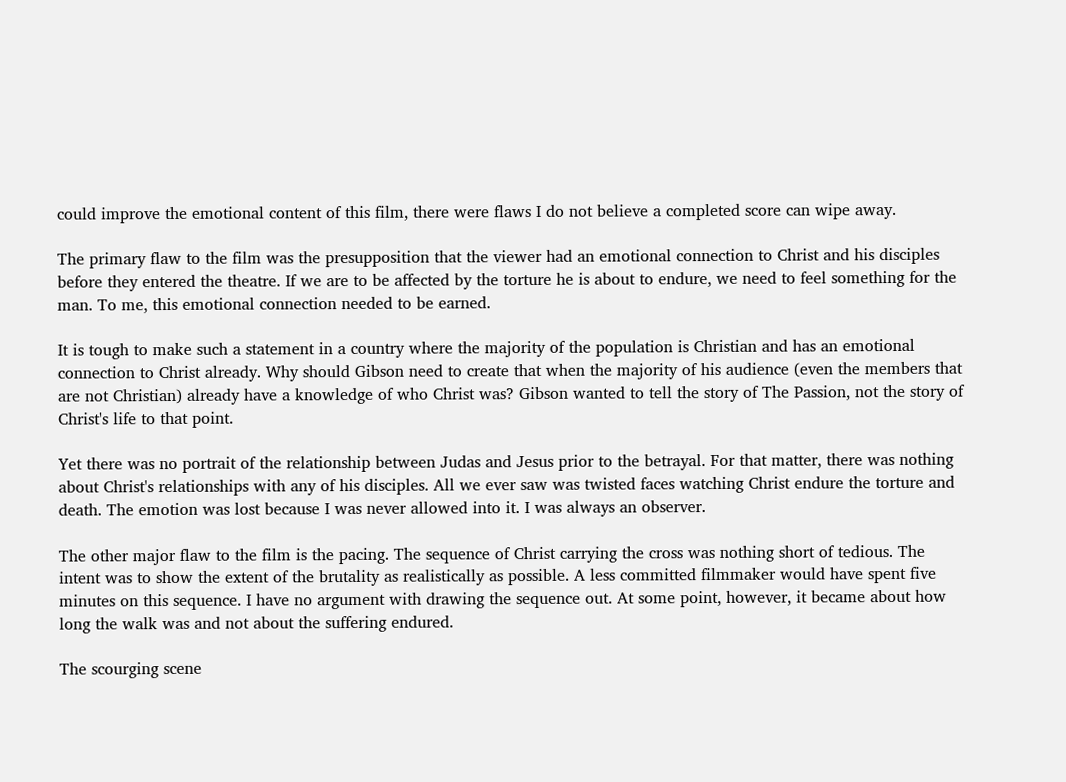could improve the emotional content of this film, there were flaws I do not believe a completed score can wipe away.

The primary flaw to the film was the presupposition that the viewer had an emotional connection to Christ and his disciples before they entered the theatre. If we are to be affected by the torture he is about to endure, we need to feel something for the man. To me, this emotional connection needed to be earned.

It is tough to make such a statement in a country where the majority of the population is Christian and has an emotional connection to Christ already. Why should Gibson need to create that when the majority of his audience (even the members that are not Christian) already have a knowledge of who Christ was? Gibson wanted to tell the story of The Passion, not the story of Christ's life to that point.

Yet there was no portrait of the relationship between Judas and Jesus prior to the betrayal. For that matter, there was nothing about Christ's relationships with any of his disciples. All we ever saw was twisted faces watching Christ endure the torture and death. The emotion was lost because I was never allowed into it. I was always an observer.

The other major flaw to the film is the pacing. The sequence of Christ carrying the cross was nothing short of tedious. The intent was to show the extent of the brutality as realistically as possible. A less committed filmmaker would have spent five minutes on this sequence. I have no argument with drawing the sequence out. At some point, however, it became about how long the walk was and not about the suffering endured.

The scourging scene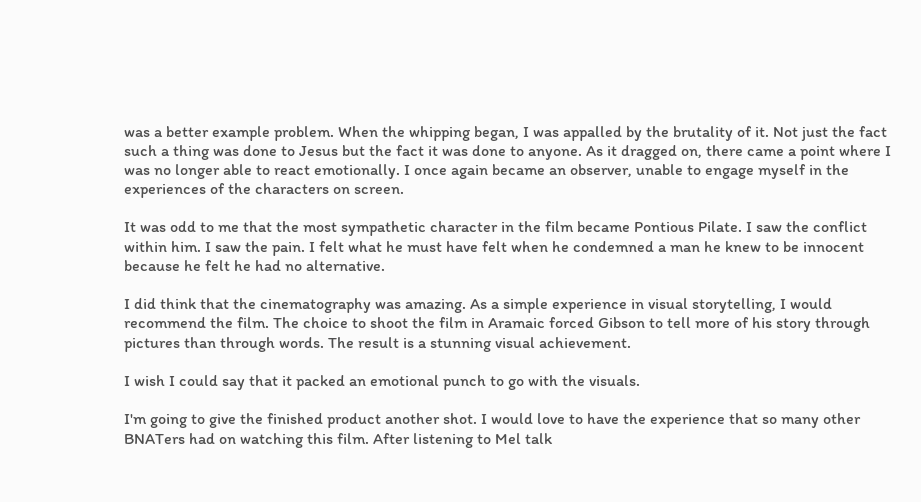was a better example problem. When the whipping began, I was appalled by the brutality of it. Not just the fact such a thing was done to Jesus but the fact it was done to anyone. As it dragged on, there came a point where I was no longer able to react emotionally. I once again became an observer, unable to engage myself in the experiences of the characters on screen.

It was odd to me that the most sympathetic character in the film became Pontious Pilate. I saw the conflict within him. I saw the pain. I felt what he must have felt when he condemned a man he knew to be innocent because he felt he had no alternative.

I did think that the cinematography was amazing. As a simple experience in visual storytelling, I would recommend the film. The choice to shoot the film in Aramaic forced Gibson to tell more of his story through pictures than through words. The result is a stunning visual achievement.

I wish I could say that it packed an emotional punch to go with the visuals.

I'm going to give the finished product another shot. I would love to have the experience that so many other BNATers had on watching this film. After listening to Mel talk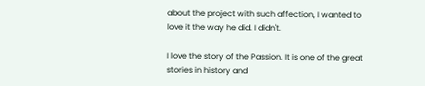about the project with such affection, I wanted to love it the way he did. I didn't.

I love the story of the Passion. It is one of the great stories in history and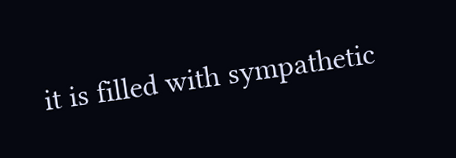it is filled with sympathetic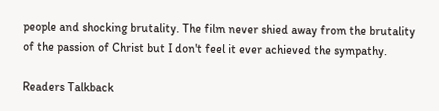people and shocking brutality. The film never shied away from the brutality of the passion of Christ but I don't feel it ever achieved the sympathy.

Readers Talkback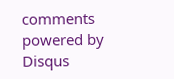comments powered by Disqus